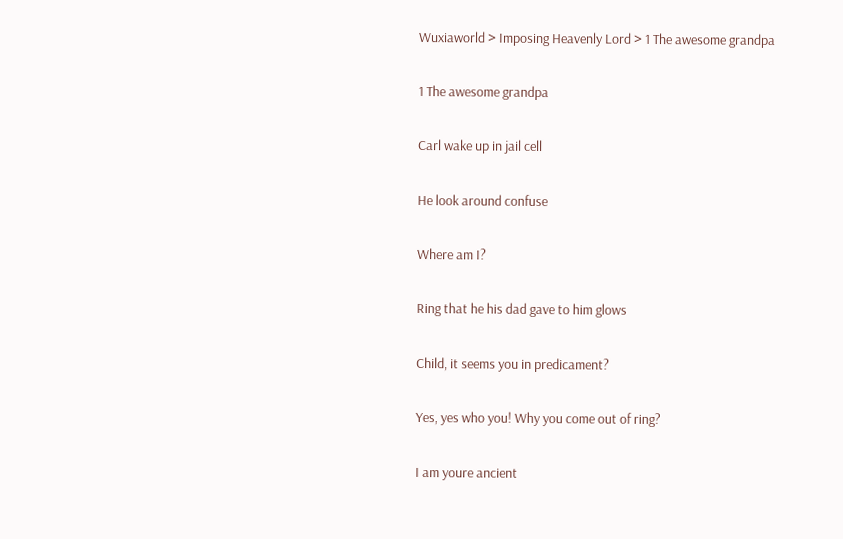Wuxiaworld > Imposing Heavenly Lord > 1 The awesome grandpa

1 The awesome grandpa

Carl wake up in jail cell

He look around confuse

Where am I?

Ring that he his dad gave to him glows

Child, it seems you in predicament?

Yes, yes who you! Why you come out of ring?

I am youre ancient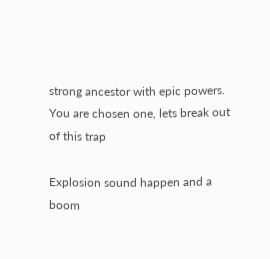strong ancestor with epic powers. You are chosen one, lets break out of this trap

Explosion sound happen and a boom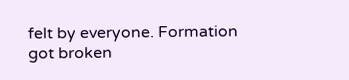felt by everyone. Formation got broken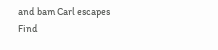and bam Carl escapes
Find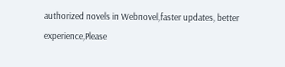authorized novels in Webnovel,faster updates, better experience,Please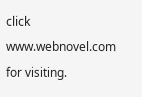click www.webnovel.com for visiting.